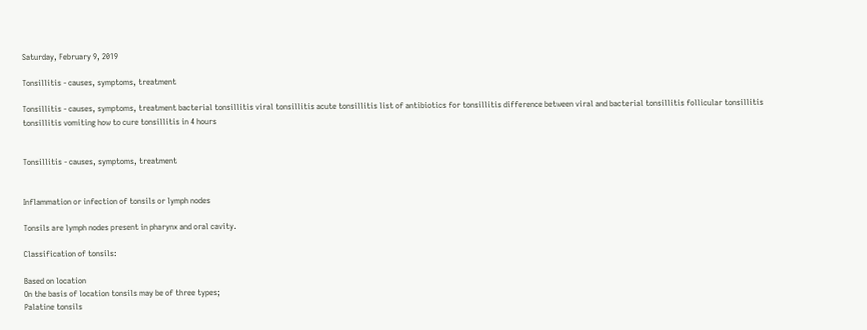Saturday, February 9, 2019

Tonsillitis - causes, symptoms, treatment

Tonsillitis - causes, symptoms, treatment bacterial tonsillitis viral tonsillitis acute tonsillitis list of antibiotics for tonsillitis difference between viral and bacterial tonsillitis follicular tonsillitis tonsillitis vomiting how to cure tonsillitis in 4 hours


Tonsillitis - causes, symptoms, treatment


Inflammation or infection of tonsils or lymph nodes

Tonsils are lymph nodes present in pharynx and oral cavity.

Classification of tonsils:

Based on location
On the basis of location tonsils may be of three types;
Palatine tonsils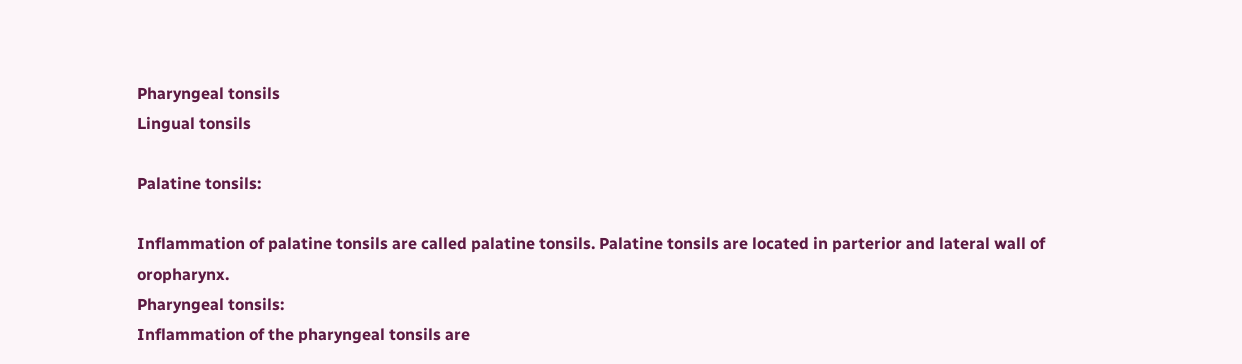Pharyngeal tonsils
Lingual tonsils

Palatine tonsils:

Inflammation of palatine tonsils are called palatine tonsils. Palatine tonsils are located in parterior and lateral wall of oropharynx.
Pharyngeal tonsils:
Inflammation of the pharyngeal tonsils are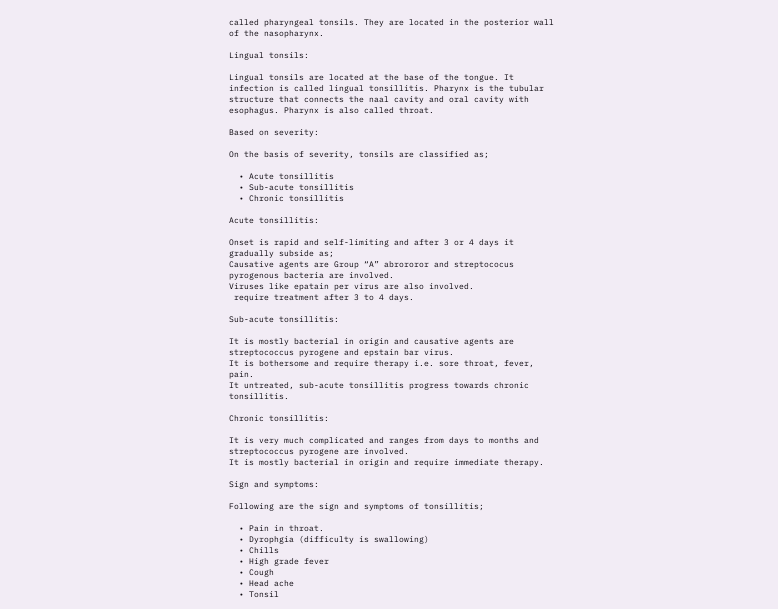called pharyngeal tonsils. They are located in the posterior wall of the nasopharynx.

Lingual tonsils:

Lingual tonsils are located at the base of the tongue. It infection is called lingual tonsillitis. Pharynx is the tubular structure that connects the naal cavity and oral cavity with esophagus. Pharynx is also called throat.

Based on severity:

On the basis of severity, tonsils are classified as;

  • Acute tonsillitis
  • Sub-acute tonsillitis
  • Chronic tonsillitis

Acute tonsillitis:

Onset is rapid and self-limiting and after 3 or 4 days it gradually subside as;
Causative agents are Group “A” abrororor and streptococus pyrogenous bacteria are involved.
Viruses like epatain per virus are also involved.
 require treatment after 3 to 4 days.

Sub-acute tonsillitis:

It is mostly bacterial in origin and causative agents are streptococcus pyrogene and epstain bar virus.
It is bothersome and require therapy i.e. sore throat, fever, pain.
It untreated, sub-acute tonsillitis progress towards chronic tonsillitis.

Chronic tonsillitis:

It is very much complicated and ranges from days to months and streptococcus pyrogene are involved.
It is mostly bacterial in origin and require immediate therapy.

Sign and symptoms:

Following are the sign and symptoms of tonsillitis;

  • Pain in throat.
  • Dyrophgia (difficulty is swallowing)
  • Chills
  • High grade fever
  • Cough
  • Head ache
  • Tonsil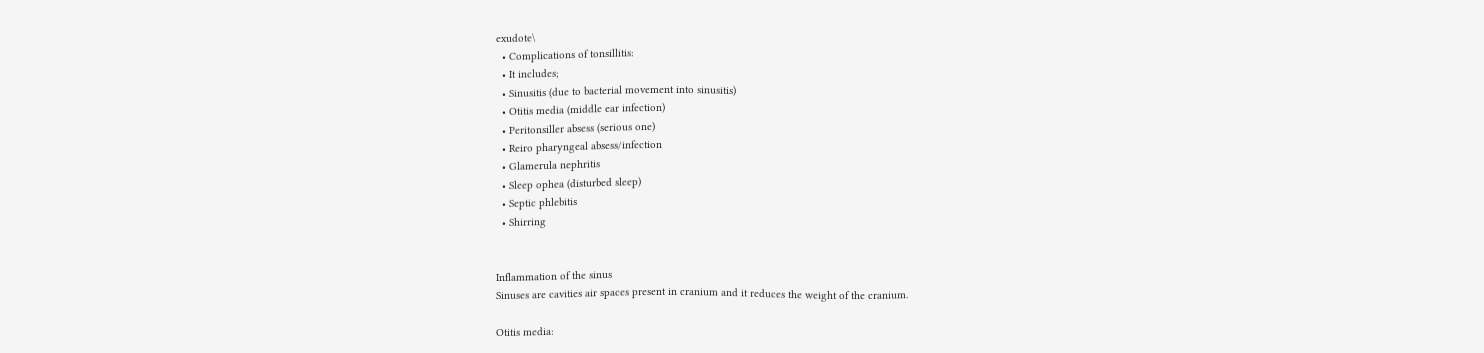exudote\
  • Complications of tonsillitis:
  • It includes;
  • Sinusitis (due to bacterial movement into sinusitis)
  • Otitis media (middle ear infection)
  • Peritonsiller absess (serious one)
  • Reiro pharyngeal absess/infection
  • Glamerula nephritis
  • Sleep ophea (disturbed sleep)
  • Septic phlebitis
  • Shirring


Inflammation of the sinus
Sinuses are cavities air spaces present in cranium and it reduces the weight of the cranium.

Otitis media: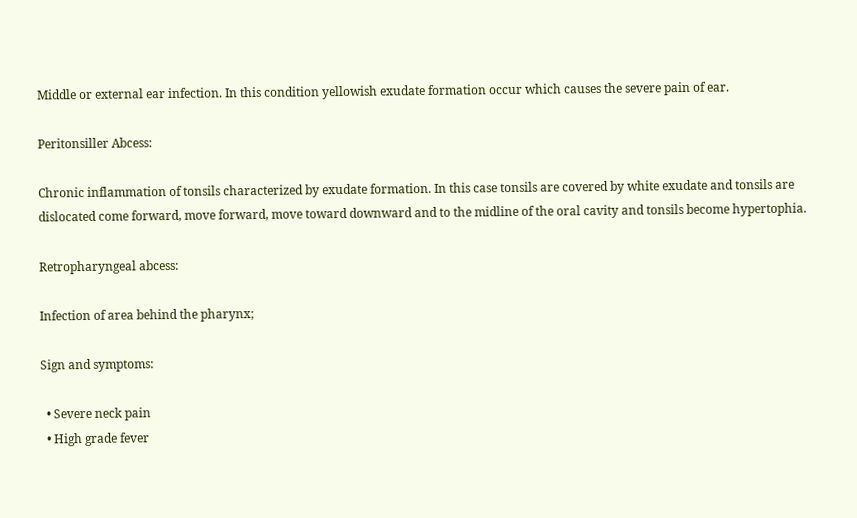Middle or external ear infection. In this condition yellowish exudate formation occur which causes the severe pain of ear.

Peritonsiller Abcess:

Chronic inflammation of tonsils characterized by exudate formation. In this case tonsils are covered by white exudate and tonsils are dislocated come forward, move forward, move toward downward and to the midline of the oral cavity and tonsils become hypertophia.

Retropharyngeal abcess:

Infection of area behind the pharynx;

Sign and symptoms:

  • Severe neck pain
  • High grade fever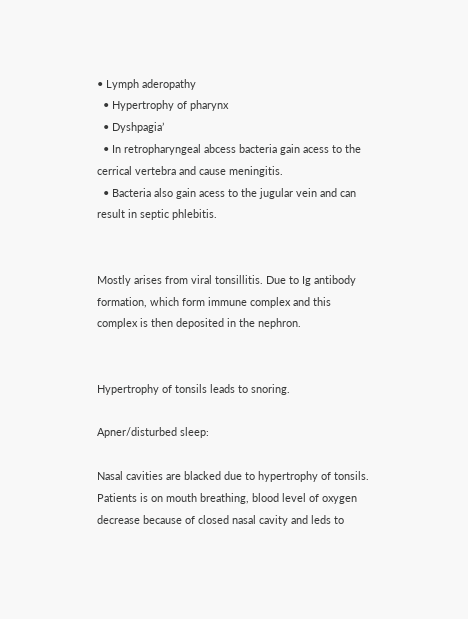• Lymph aderopathy
  • Hypertrophy of pharynx
  • Dyshpagia’
  • In retropharyngeal abcess bacteria gain acess to the cerrical vertebra and cause meningitis.
  • Bacteria also gain acess to the jugular vein and can result in septic phlebitis.


Mostly arises from viral tonsillitis. Due to Ig antibody formation, which form immune complex and this complex is then deposited in the nephron.


Hypertrophy of tonsils leads to snoring.

Apner/disturbed sleep:

Nasal cavities are blacked due to hypertrophy of tonsils. Patients is on mouth breathing, blood level of oxygen decrease because of closed nasal cavity and leds to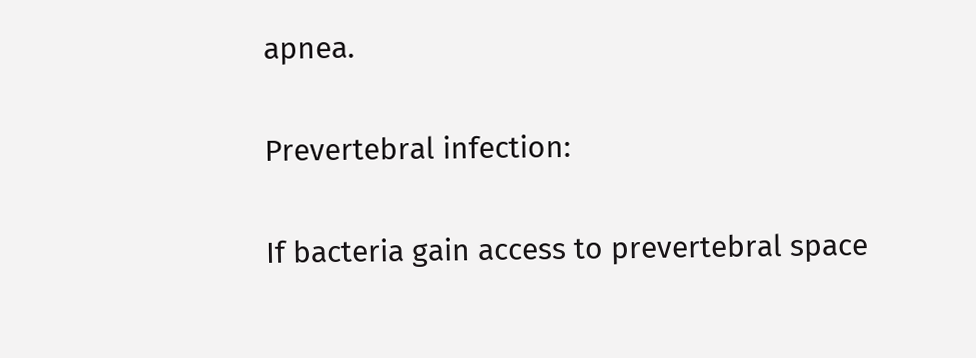apnea.

Prevertebral infection:

If bacteria gain access to prevertebral space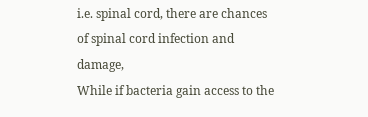i.e. spinal cord, there are chances of spinal cord infection and damage,
While if bacteria gain access to the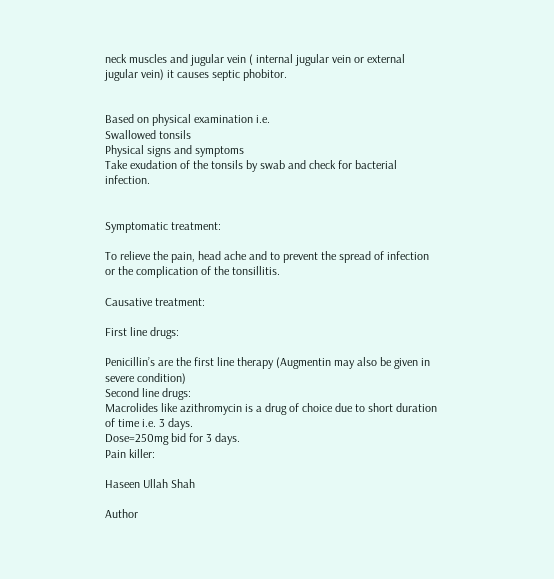neck muscles and jugular vein ( internal jugular vein or external jugular vein) it causes septic phobitor.


Based on physical examination i.e.
Swallowed tonsils
Physical signs and symptoms
Take exudation of the tonsils by swab and check for bacterial infection.


Symptomatic treatment:

To relieve the pain, head ache and to prevent the spread of infection or the complication of the tonsillitis.

Causative treatment:

First line drugs:

Penicillin’s are the first line therapy (Augmentin may also be given in severe condition)
Second line drugs:
Macrolides like azithromycin is a drug of choice due to short duration of time i.e. 3 days.
Dose=250mg bid for 3 days.
Pain killer:

Haseen Ullah Shah

Author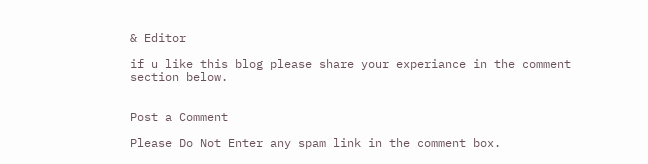& Editor

if u like this blog please share your experiance in the comment section below.


Post a Comment

Please Do Not Enter any spam link in the comment box.